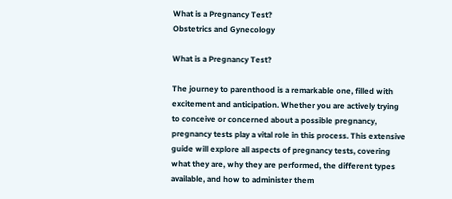What is a Pregnancy Test?
Obstetrics and Gynecology

What is a Pregnancy Test?

The journey to parenthood is a remarkable one, filled with excitement and anticipation. Whether you are actively trying to conceive or concerned about a possible pregnancy, pregnancy tests play a vital role in this process. This extensive guide will explore all aspects of pregnancy tests, covering what they are, why they are performed, the different types available, and how to administer them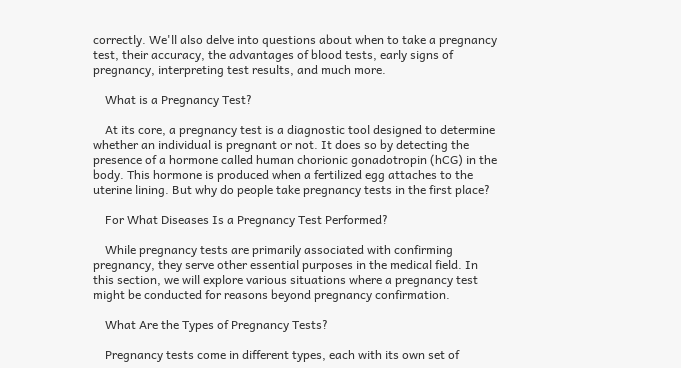correctly. We'll also delve into questions about when to take a pregnancy test, their accuracy, the advantages of blood tests, early signs of pregnancy, interpreting test results, and much more.

    What is a Pregnancy Test?

    At its core, a pregnancy test is a diagnostic tool designed to determine whether an individual is pregnant or not. It does so by detecting the presence of a hormone called human chorionic gonadotropin (hCG) in the body. This hormone is produced when a fertilized egg attaches to the uterine lining. But why do people take pregnancy tests in the first place?

    For What Diseases Is a Pregnancy Test Performed?

    While pregnancy tests are primarily associated with confirming pregnancy, they serve other essential purposes in the medical field. In this section, we will explore various situations where a pregnancy test might be conducted for reasons beyond pregnancy confirmation.

    What Are the Types of Pregnancy Tests?

    Pregnancy tests come in different types, each with its own set of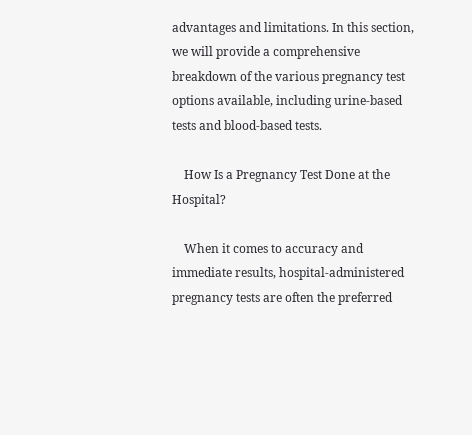advantages and limitations. In this section, we will provide a comprehensive breakdown of the various pregnancy test options available, including urine-based tests and blood-based tests.

    How Is a Pregnancy Test Done at the Hospital?

    When it comes to accuracy and immediate results, hospital-administered pregnancy tests are often the preferred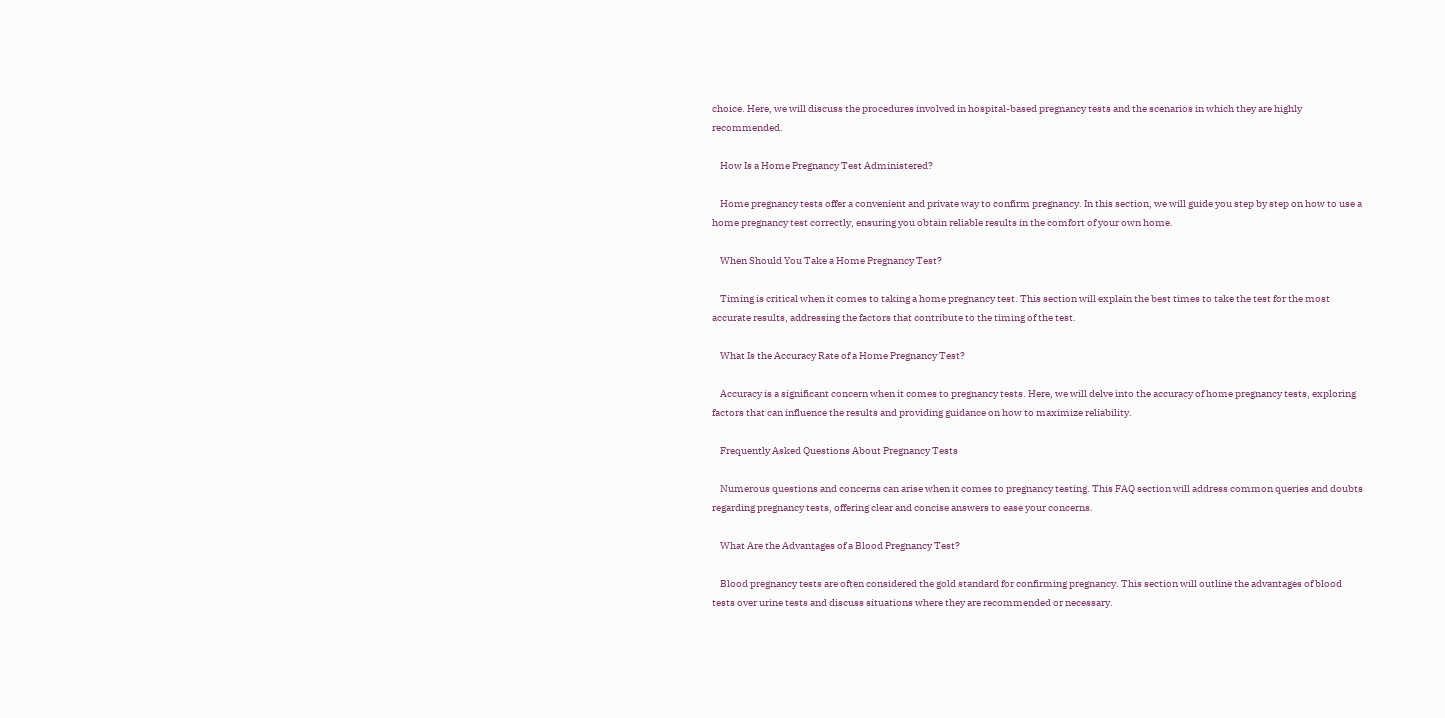choice. Here, we will discuss the procedures involved in hospital-based pregnancy tests and the scenarios in which they are highly recommended.

    How Is a Home Pregnancy Test Administered?

    Home pregnancy tests offer a convenient and private way to confirm pregnancy. In this section, we will guide you step by step on how to use a home pregnancy test correctly, ensuring you obtain reliable results in the comfort of your own home.

    When Should You Take a Home Pregnancy Test?

    Timing is critical when it comes to taking a home pregnancy test. This section will explain the best times to take the test for the most accurate results, addressing the factors that contribute to the timing of the test.

    What Is the Accuracy Rate of a Home Pregnancy Test?

    Accuracy is a significant concern when it comes to pregnancy tests. Here, we will delve into the accuracy of home pregnancy tests, exploring factors that can influence the results and providing guidance on how to maximize reliability.

    Frequently Asked Questions About Pregnancy Tests

    Numerous questions and concerns can arise when it comes to pregnancy testing. This FAQ section will address common queries and doubts regarding pregnancy tests, offering clear and concise answers to ease your concerns.

    What Are the Advantages of a Blood Pregnancy Test?

    Blood pregnancy tests are often considered the gold standard for confirming pregnancy. This section will outline the advantages of blood tests over urine tests and discuss situations where they are recommended or necessary.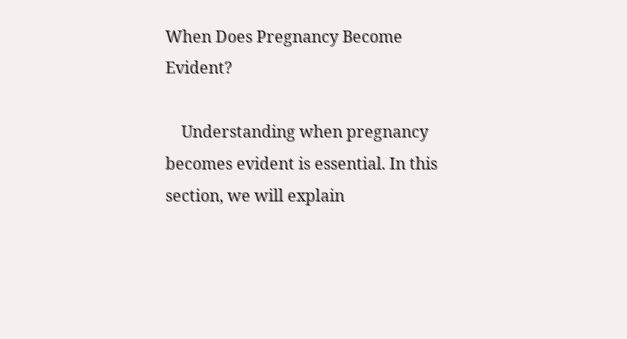When Does Pregnancy Become Evident?

    Understanding when pregnancy becomes evident is essential. In this section, we will explain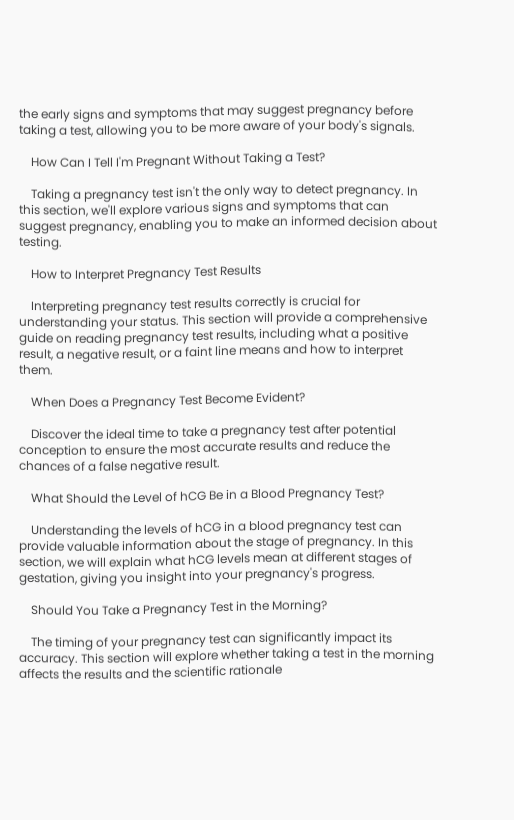the early signs and symptoms that may suggest pregnancy before taking a test, allowing you to be more aware of your body's signals.

    How Can I Tell I'm Pregnant Without Taking a Test?

    Taking a pregnancy test isn't the only way to detect pregnancy. In this section, we'll explore various signs and symptoms that can suggest pregnancy, enabling you to make an informed decision about testing.

    How to Interpret Pregnancy Test Results

    Interpreting pregnancy test results correctly is crucial for understanding your status. This section will provide a comprehensive guide on reading pregnancy test results, including what a positive result, a negative result, or a faint line means and how to interpret them.

    When Does a Pregnancy Test Become Evident?

    Discover the ideal time to take a pregnancy test after potential conception to ensure the most accurate results and reduce the chances of a false negative result.

    What Should the Level of hCG Be in a Blood Pregnancy Test?

    Understanding the levels of hCG in a blood pregnancy test can provide valuable information about the stage of pregnancy. In this section, we will explain what hCG levels mean at different stages of gestation, giving you insight into your pregnancy's progress.

    Should You Take a Pregnancy Test in the Morning?

    The timing of your pregnancy test can significantly impact its accuracy. This section will explore whether taking a test in the morning affects the results and the scientific rationale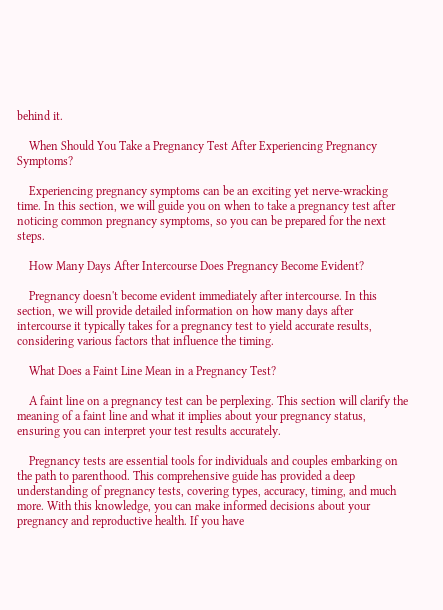behind it.

    When Should You Take a Pregnancy Test After Experiencing Pregnancy Symptoms?

    Experiencing pregnancy symptoms can be an exciting yet nerve-wracking time. In this section, we will guide you on when to take a pregnancy test after noticing common pregnancy symptoms, so you can be prepared for the next steps.

    How Many Days After Intercourse Does Pregnancy Become Evident?

    Pregnancy doesn't become evident immediately after intercourse. In this section, we will provide detailed information on how many days after intercourse it typically takes for a pregnancy test to yield accurate results, considering various factors that influence the timing.

    What Does a Faint Line Mean in a Pregnancy Test?

    A faint line on a pregnancy test can be perplexing. This section will clarify the meaning of a faint line and what it implies about your pregnancy status, ensuring you can interpret your test results accurately.

    Pregnancy tests are essential tools for individuals and couples embarking on the path to parenthood. This comprehensive guide has provided a deep understanding of pregnancy tests, covering types, accuracy, timing, and much more. With this knowledge, you can make informed decisions about your pregnancy and reproductive health. If you have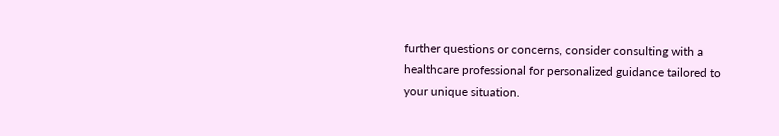further questions or concerns, consider consulting with a healthcare professional for personalized guidance tailored to your unique situation.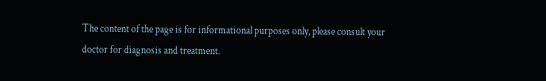The content of the page is for informational purposes only, please consult your doctor for diagnosis and treatment.